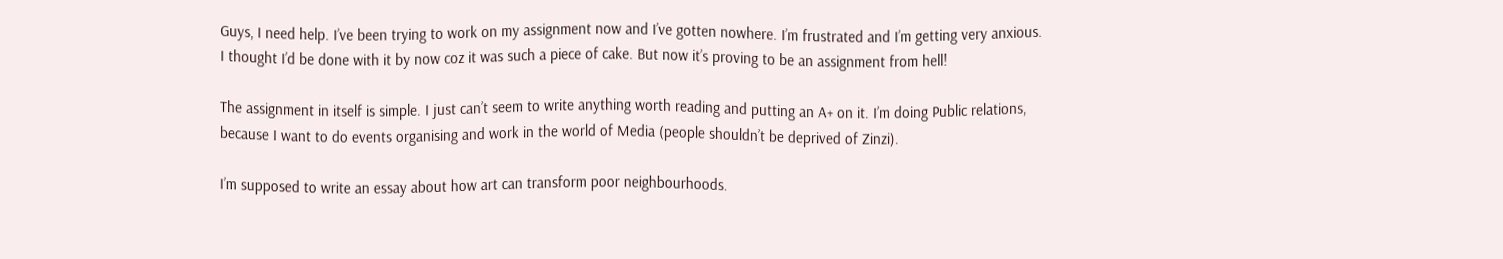Guys, I need help. I’ve been trying to work on my assignment now and I’ve gotten nowhere. I’m frustrated and I’m getting very anxious. I thought I’d be done with it by now coz it was such a piece of cake. But now it’s proving to be an assignment from hell!

The assignment in itself is simple. I just can’t seem to write anything worth reading and putting an A+ on it. I’m doing Public relations, because I want to do events organising and work in the world of Media (people shouldn’t be deprived of Zinzi).

I’m supposed to write an essay about how art can transform poor neighbourhoods.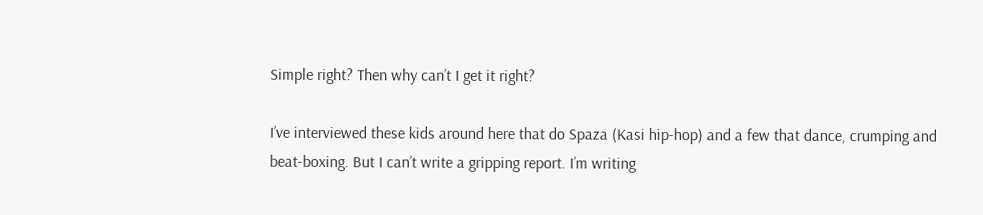Simple right? Then why can’t I get it right?

I’ve interviewed these kids around here that do Spaza (Kasi hip-hop) and a few that dance, crumping and beat-boxing. But I can’t write a gripping report. I’m writing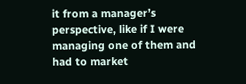it from a manager’s perspective, like if I were managing one of them and had to market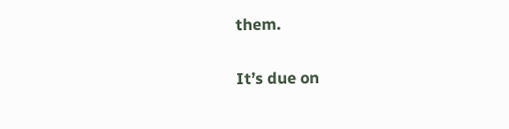them.

It’s due on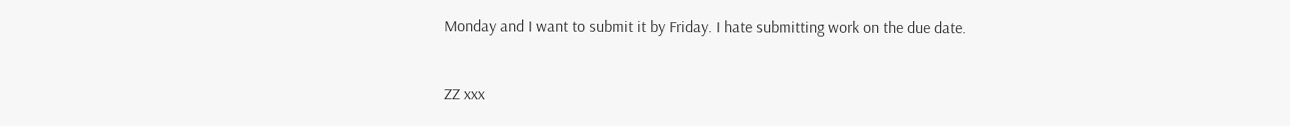Monday and I want to submit it by Friday. I hate submitting work on the due date.


ZZ xxx